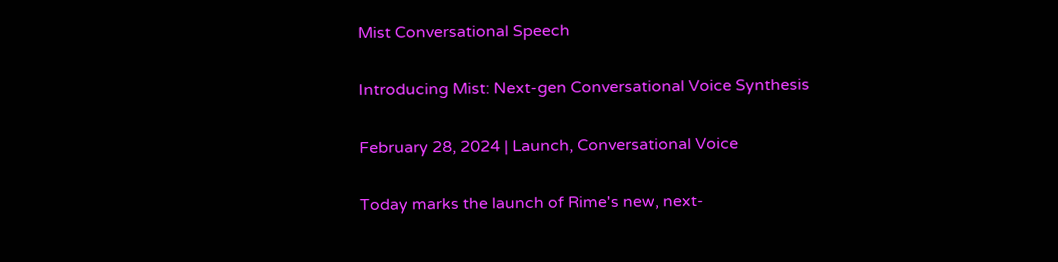Mist Conversational Speech

Introducing Mist: Next-gen Conversational Voice Synthesis

February 28, 2024 | Launch, Conversational Voice

Today marks the launch of Rime's new, next-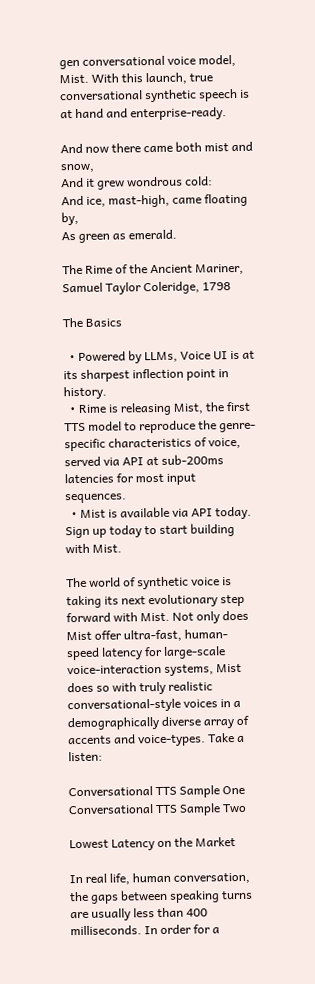gen conversational voice model, Mist. With this launch, true conversational synthetic speech is at hand and enterprise-ready.

And now there came both mist and snow,
And it grew wondrous cold:
And ice, mast-high, came floating by,
As green as emerald.

The Rime of the Ancient Mariner, Samuel Taylor Coleridge, 1798

The Basics

  • Powered by LLMs, Voice UI is at its sharpest inflection point in history.
  • Rime is releasing Mist, the first TTS model to reproduce the genre-specific characteristics of voice, served via API at sub-200ms latencies for most input sequences.
  • Mist is available via API today. Sign up today to start building with Mist.

The world of synthetic voice is taking its next evolutionary step forward with Mist. Not only does Mist offer ultra-fast, human-speed latency for large-scale voice-interaction systems, Mist does so with truly realistic conversational-style voices in a demographically diverse array of accents and voice-types. Take a listen:

Conversational TTS Sample One
Conversational TTS Sample Two

Lowest Latency on the Market

In real life, human conversation, the gaps between speaking turns are usually less than 400 milliseconds. In order for a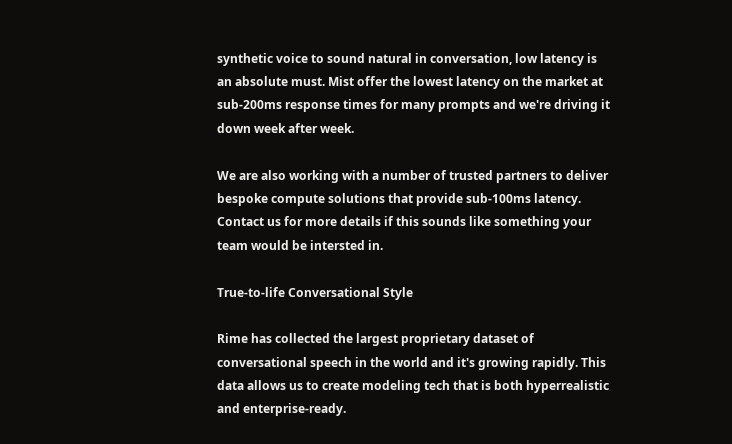synthetic voice to sound natural in conversation, low latency is an absolute must. Mist offer the lowest latency on the market at sub-200ms response times for many prompts and we're driving it down week after week.

We are also working with a number of trusted partners to deliver bespoke compute solutions that provide sub-100ms latency. Contact us for more details if this sounds like something your team would be intersted in.

True-to-life Conversational Style

Rime has collected the largest proprietary dataset of conversational speech in the world and it's growing rapidly. This data allows us to create modeling tech that is both hyperrealistic and enterprise-ready.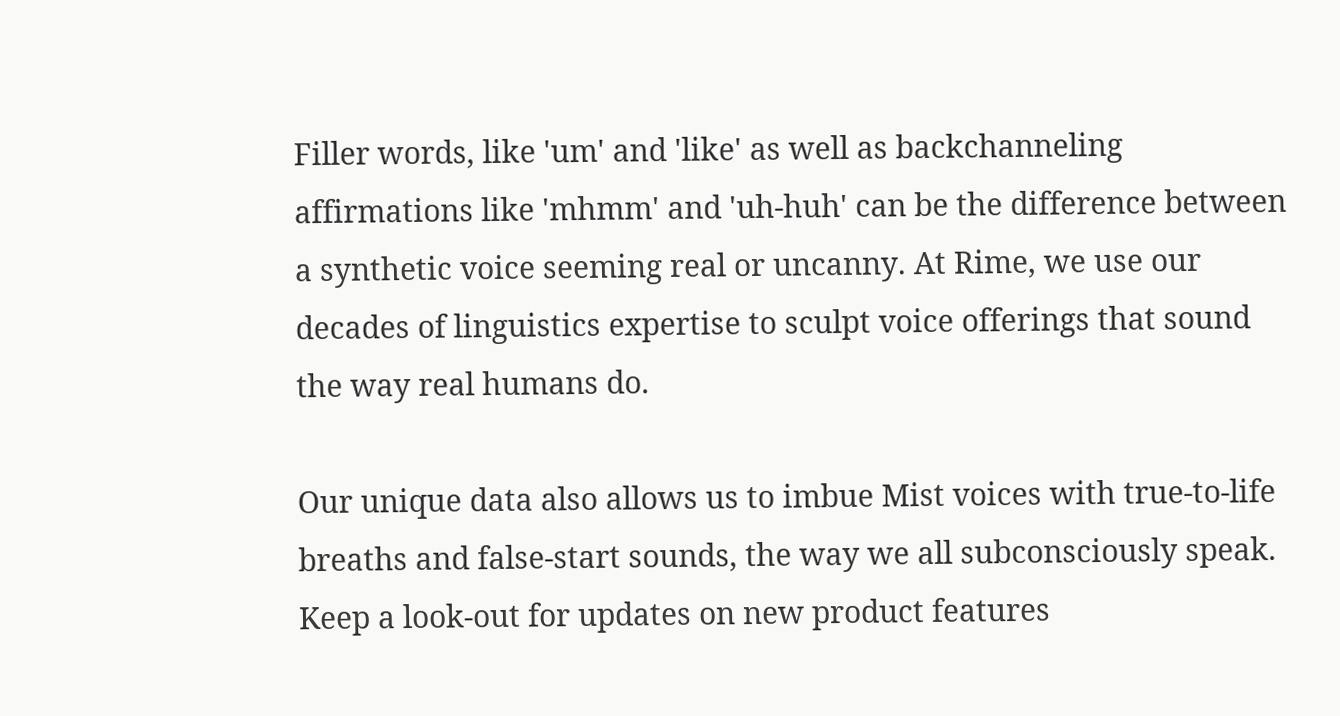Filler words, like 'um' and 'like' as well as backchanneling affirmations like 'mhmm' and 'uh-huh' can be the difference between a synthetic voice seeming real or uncanny. At Rime, we use our decades of linguistics expertise to sculpt voice offerings that sound the way real humans do.

Our unique data also allows us to imbue Mist voices with true-to-life breaths and false-start sounds, the way we all subconsciously speak. Keep a look-out for updates on new product features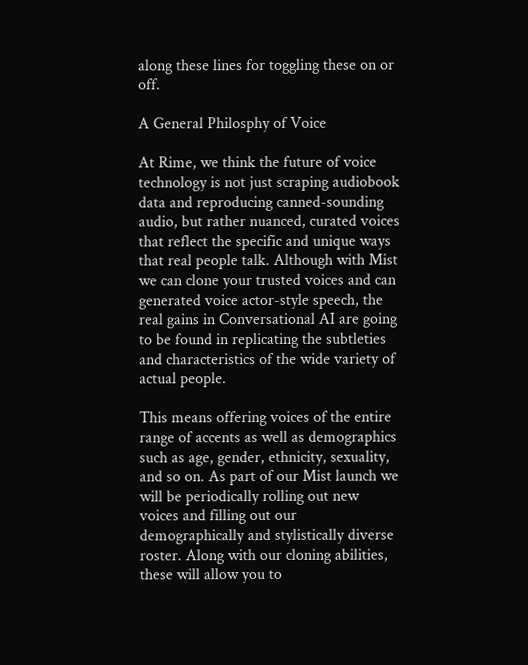along these lines for toggling these on or off.

A General Philosphy of Voice

At Rime, we think the future of voice technology is not just scraping audiobook data and reproducing canned-sounding audio, but rather nuanced, curated voices that reflect the specific and unique ways that real people talk. Although with Mist we can clone your trusted voices and can generated voice actor-style speech, the real gains in Conversational AI are going to be found in replicating the subtleties and characteristics of the wide variety of actual people.

This means offering voices of the entire range of accents as well as demographics such as age, gender, ethnicity, sexuality, and so on. As part of our Mist launch we will be periodically rolling out new voices and filling out our demographically and stylistically diverse roster. Along with our cloning abilities, these will allow you to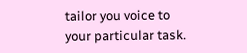tailor you voice to your particular task.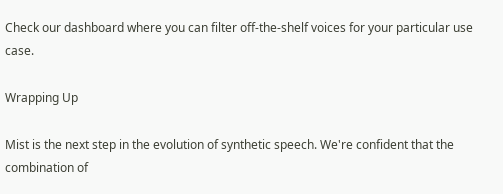Check our dashboard where you can filter off-the-shelf voices for your particular use case.

Wrapping Up

Mist is the next step in the evolution of synthetic speech. We're confident that the combination of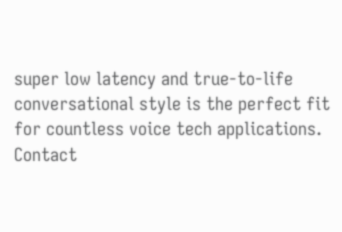super low latency and true-to-life conversational style is the perfect fit for countless voice tech applications. Contact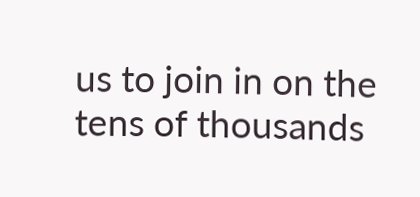us to join in on the tens of thousands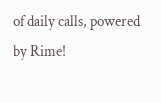of daily calls, powered by Rime!